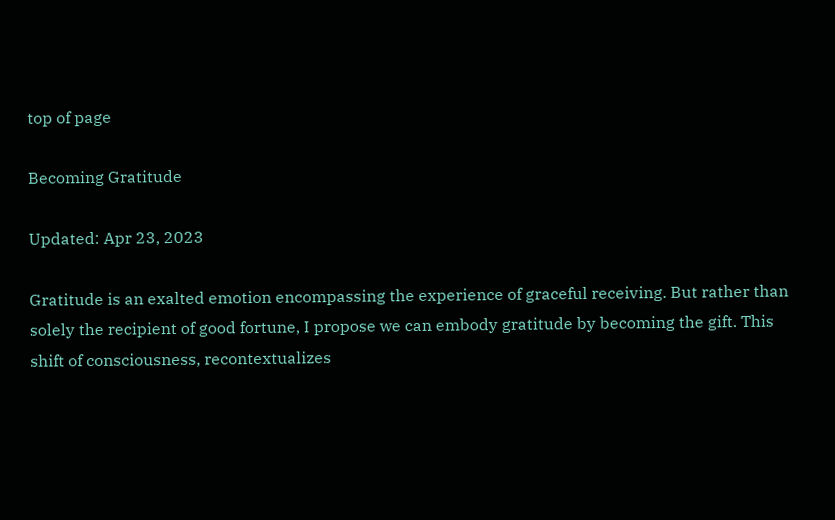top of page

Becoming Gratitude

Updated: Apr 23, 2023

Gratitude is an exalted emotion encompassing the experience of graceful receiving. But rather than solely the recipient of good fortune, I propose we can embody gratitude by becoming the gift. This shift of consciousness, recontextualizes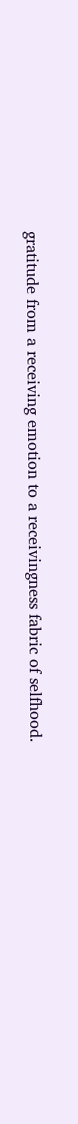gratitude from a receiving emotion to a receivingness fabric of selfhood.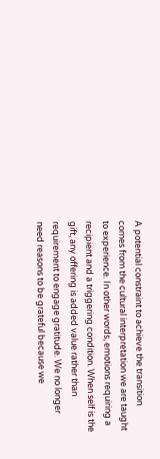A potential constraint to achieve the transition comes from the cultural interpretation we are taught to experience. In other words, emotions requiring a recipient and a triggering condition. When self is the gift, any offering is added value rather than requirement to engage gratitude. We no longer need reasons to be grateful because we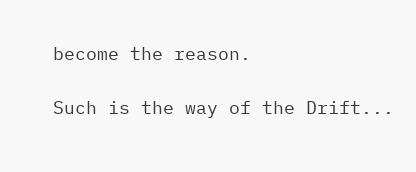become the reason.

Such is the way of the Drift...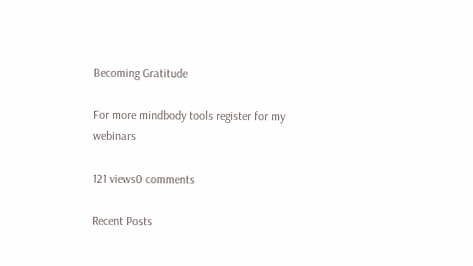Becoming Gratitude

For more mindbody tools register for my webinars

121 views0 comments

Recent Posts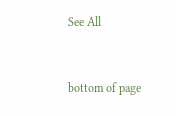See All


bottom of page